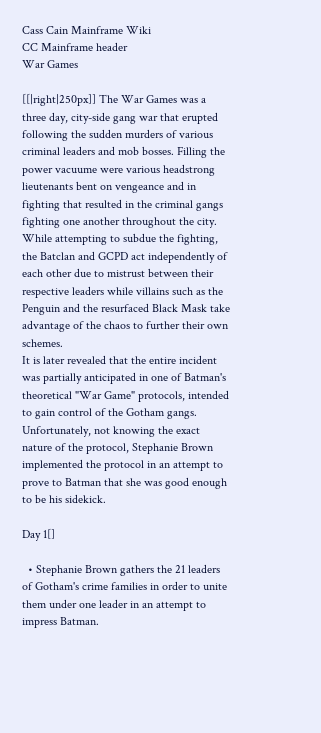Cass Cain Mainframe Wiki
CC Mainframe header
War Games

[[|right|250px]] The War Games was a three day, city-side gang war that erupted following the sudden murders of various criminal leaders and mob bosses. Filling the power vacuume were various headstrong lieutenants bent on vengeance and in fighting that resulted in the criminal gangs fighting one another throughout the city.
While attempting to subdue the fighting, the Batclan and GCPD act independently of each other due to mistrust between their respective leaders while villains such as the Penguin and the resurfaced Black Mask take advantage of the chaos to further their own schemes.
It is later revealed that the entire incident was partially anticipated in one of Batman's theoretical "War Game" protocols, intended to gain control of the Gotham gangs. Unfortunately, not knowing the exact nature of the protocol, Stephanie Brown implemented the protocol in an attempt to prove to Batman that she was good enough to be his sidekick.

Day 1[]

  • Stephanie Brown gathers the 21 leaders of Gotham's crime families in order to unite them under one leader in an attempt to impress Batman.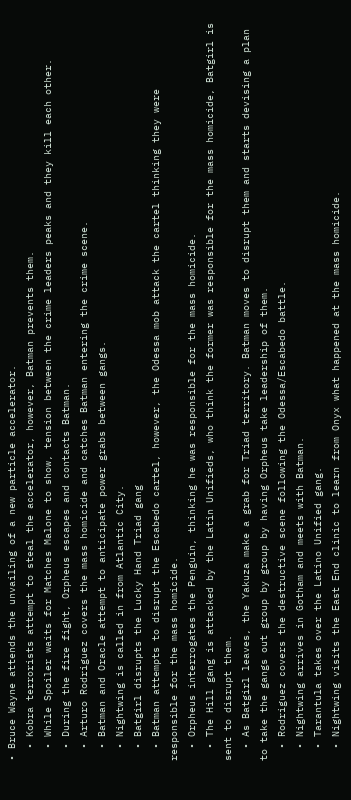• Bruce Wayne attends the unvailing of a new particle accelerator.
  • Kobra terrorists attempt to steal the accelerator, however, Batman prevents them.
  • While Spoiler waits for Matches Malone to show, tension between the crime leaders peaks and they kill each other.
  • During the fire fight, Orpheus escapes and contacts Batman.
  • Arturo Rodriguez covers the mass homicide and catches Batman entering the crime scene.
  • Batman and Oracle attempt to anticipate power grabs between gangs.
  • Nightwing is called in from Atlantic City.
  • Batgirl disrupts the Lucky Hand Triad gang
  • Batman attempts to disrupt the Escabedo cartel, however, the Odessa mob attack the cartel thinking they were responsible for the mass homicide.
  • Orpheus interrogates the Penguin, thinking he was responsible for the mass homicide.
  • The Hill gang is attacked by the Latin Unifieds, who think the former was responsible for the mass homicide, Batgirl is sent to disrupt them.
  • As Batgirl leaves, the Yakuza make a grab for Triad territory. Batman moves to disrupt them and starts devising a plan to take the gangs out group by group by having Orpheus take leadership of them.
  • Rodriguez covers the destructive scene following the Odessa/Escabedo battle.
  • Nightwing arrives in Gotham and meets with Batman.
  • Tarantula takes over the Latino Unified gang.
  • Nightwing visits the East End clinic to learn from Onyx what happened at the mass homicide.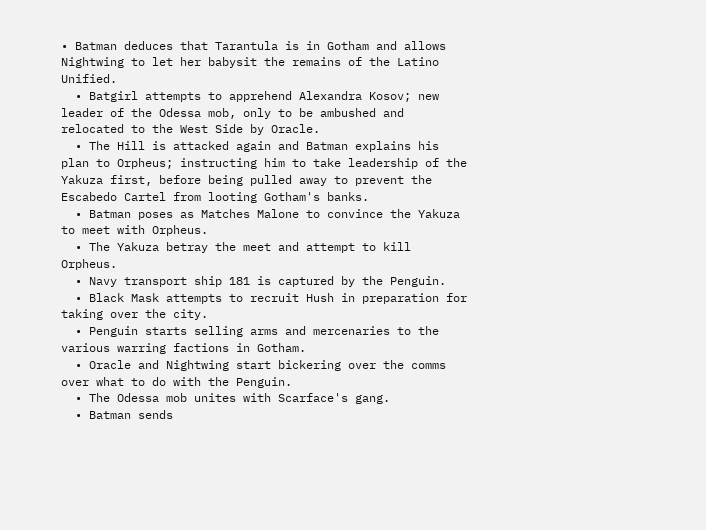• Batman deduces that Tarantula is in Gotham and allows Nightwing to let her babysit the remains of the Latino Unified.
  • Batgirl attempts to apprehend Alexandra Kosov; new leader of the Odessa mob, only to be ambushed and relocated to the West Side by Oracle.
  • The Hill is attacked again and Batman explains his plan to Orpheus; instructing him to take leadership of the Yakuza first, before being pulled away to prevent the Escabedo Cartel from looting Gotham's banks.
  • Batman poses as Matches Malone to convince the Yakuza to meet with Orpheus.
  • The Yakuza betray the meet and attempt to kill Orpheus.
  • Navy transport ship 181 is captured by the Penguin.
  • Black Mask attempts to recruit Hush in preparation for taking over the city.
  • Penguin starts selling arms and mercenaries to the various warring factions in Gotham.
  • Oracle and Nightwing start bickering over the comms over what to do with the Penguin.
  • The Odessa mob unites with Scarface's gang.
  • Batman sends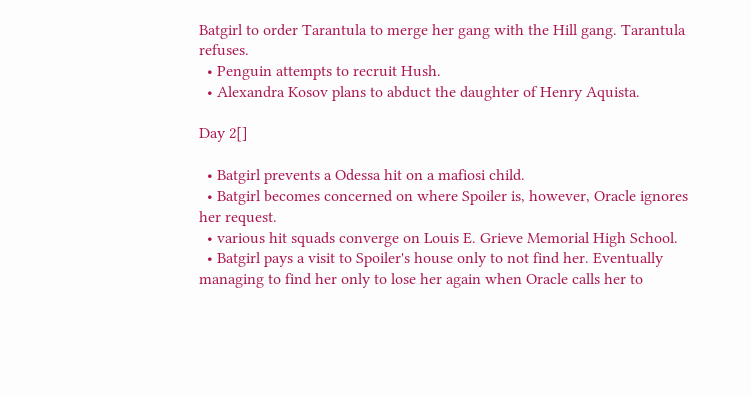Batgirl to order Tarantula to merge her gang with the Hill gang. Tarantula refuses.
  • Penguin attempts to recruit Hush.
  • Alexandra Kosov plans to abduct the daughter of Henry Aquista.

Day 2[]

  • Batgirl prevents a Odessa hit on a mafiosi child.
  • Batgirl becomes concerned on where Spoiler is, however, Oracle ignores her request.
  • various hit squads converge on Louis E. Grieve Memorial High School.
  • Batgirl pays a visit to Spoiler's house only to not find her. Eventually managing to find her only to lose her again when Oracle calls her to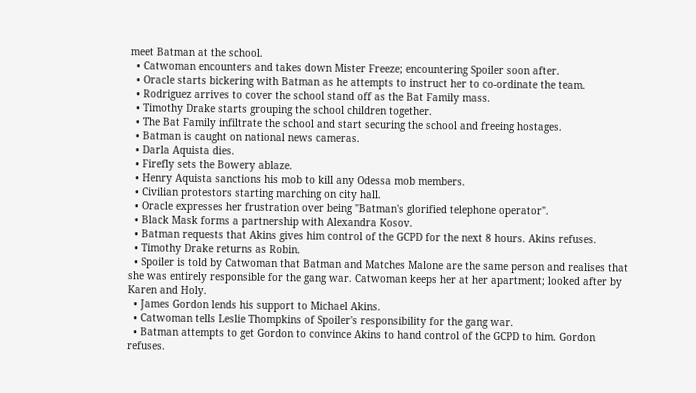meet Batman at the school.
  • Catwoman encounters and takes down Mister Freeze; encountering Spoiler soon after.
  • Oracle starts bickering with Batman as he attempts to instruct her to co-ordinate the team.
  • Rodriguez arrives to cover the school stand off as the Bat Family mass.
  • Timothy Drake starts grouping the school children together.
  • The Bat Family infiltrate the school and start securing the school and freeing hostages.
  • Batman is caught on national news cameras.
  • Darla Aquista dies.
  • Firefly sets the Bowery ablaze.
  • Henry Aquista sanctions his mob to kill any Odessa mob members.
  • Civilian protestors starting marching on city hall.
  • Oracle expresses her frustration over being "Batman's glorified telephone operator".
  • Black Mask forms a partnership with Alexandra Kosov.
  • Batman requests that Akins gives him control of the GCPD for the next 8 hours. Akins refuses.
  • Timothy Drake returns as Robin.
  • Spoiler is told by Catwoman that Batman and Matches Malone are the same person and realises that she was entirely responsible for the gang war. Catwoman keeps her at her apartment; looked after by Karen and Holy.
  • James Gordon lends his support to Michael Akins.
  • Catwoman tells Leslie Thompkins of Spoiler's responsibility for the gang war.
  • Batman attempts to get Gordon to convince Akins to hand control of the GCPD to him. Gordon refuses.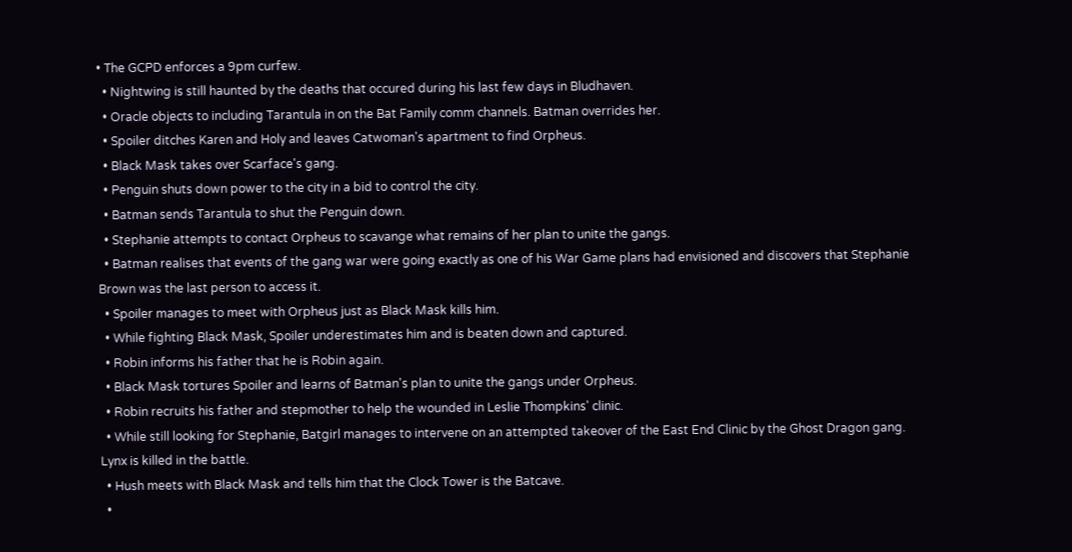• The GCPD enforces a 9pm curfew.
  • Nightwing is still haunted by the deaths that occured during his last few days in Bludhaven.
  • Oracle objects to including Tarantula in on the Bat Family comm channels. Batman overrides her.
  • Spoiler ditches Karen and Holy and leaves Catwoman's apartment to find Orpheus.
  • Black Mask takes over Scarface's gang.
  • Penguin shuts down power to the city in a bid to control the city.
  • Batman sends Tarantula to shut the Penguin down.
  • Stephanie attempts to contact Orpheus to scavange what remains of her plan to unite the gangs.
  • Batman realises that events of the gang war were going exactly as one of his War Game plans had envisioned and discovers that Stephanie Brown was the last person to access it.
  • Spoiler manages to meet with Orpheus just as Black Mask kills him.
  • While fighting Black Mask, Spoiler underestimates him and is beaten down and captured.
  • Robin informs his father that he is Robin again.
  • Black Mask tortures Spoiler and learns of Batman's plan to unite the gangs under Orpheus.
  • Robin recruits his father and stepmother to help the wounded in Leslie Thompkins' clinic.
  • While still looking for Stephanie, Batgirl manages to intervene on an attempted takeover of the East End Clinic by the Ghost Dragon gang. Lynx is killed in the battle.
  • Hush meets with Black Mask and tells him that the Clock Tower is the Batcave.
  •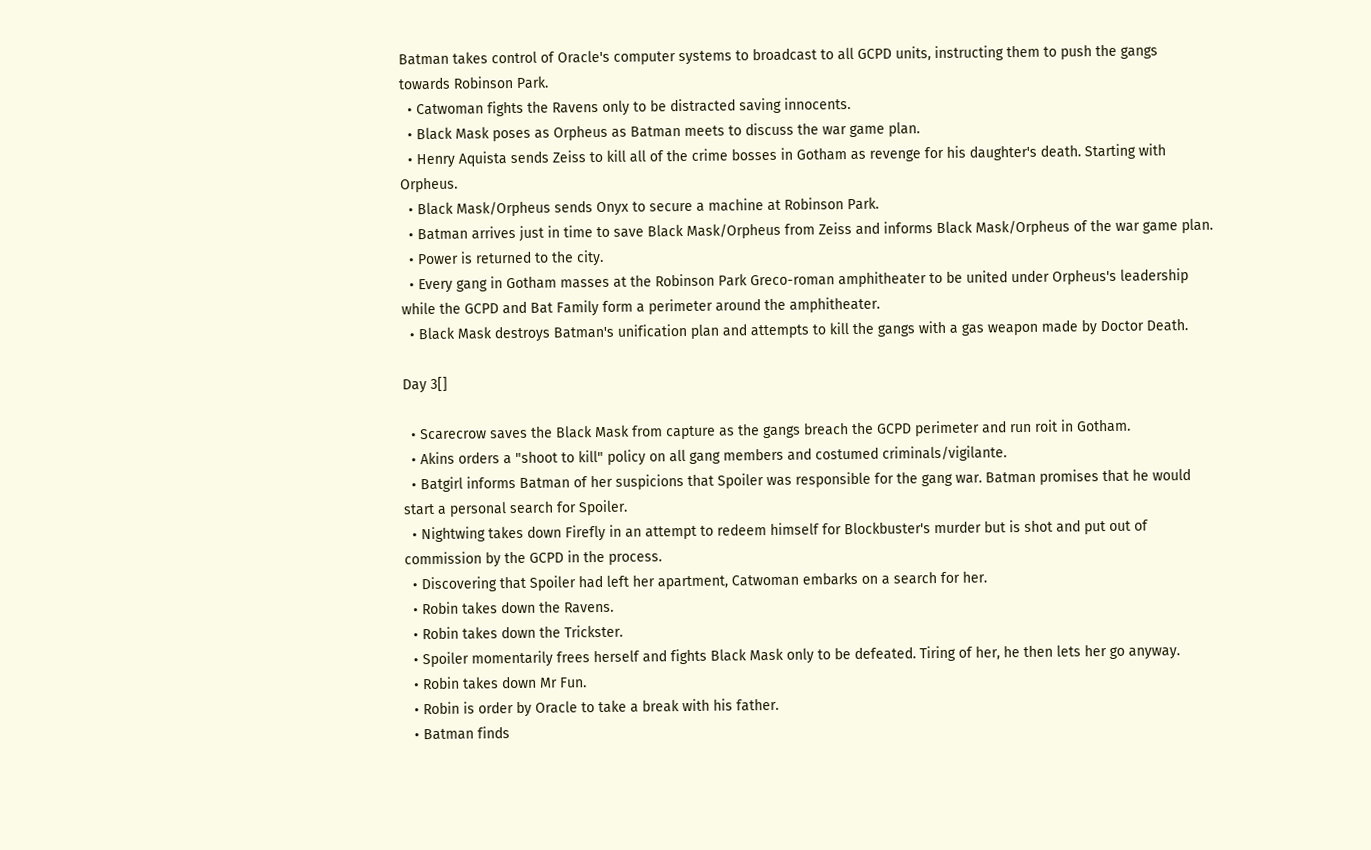Batman takes control of Oracle's computer systems to broadcast to all GCPD units, instructing them to push the gangs towards Robinson Park.
  • Catwoman fights the Ravens only to be distracted saving innocents.
  • Black Mask poses as Orpheus as Batman meets to discuss the war game plan.
  • Henry Aquista sends Zeiss to kill all of the crime bosses in Gotham as revenge for his daughter's death. Starting with Orpheus.
  • Black Mask/Orpheus sends Onyx to secure a machine at Robinson Park.
  • Batman arrives just in time to save Black Mask/Orpheus from Zeiss and informs Black Mask/Orpheus of the war game plan.
  • Power is returned to the city.
  • Every gang in Gotham masses at the Robinson Park Greco-roman amphitheater to be united under Orpheus's leadership while the GCPD and Bat Family form a perimeter around the amphitheater.
  • Black Mask destroys Batman's unification plan and attempts to kill the gangs with a gas weapon made by Doctor Death.

Day 3[]

  • Scarecrow saves the Black Mask from capture as the gangs breach the GCPD perimeter and run roit in Gotham.
  • Akins orders a "shoot to kill" policy on all gang members and costumed criminals/vigilante.
  • Batgirl informs Batman of her suspicions that Spoiler was responsible for the gang war. Batman promises that he would start a personal search for Spoiler.
  • Nightwing takes down Firefly in an attempt to redeem himself for Blockbuster's murder but is shot and put out of commission by the GCPD in the process.
  • Discovering that Spoiler had left her apartment, Catwoman embarks on a search for her.
  • Robin takes down the Ravens.
  • Robin takes down the Trickster.
  • Spoiler momentarily frees herself and fights Black Mask only to be defeated. Tiring of her, he then lets her go anyway.
  • Robin takes down Mr Fun.
  • Robin is order by Oracle to take a break with his father.
  • Batman finds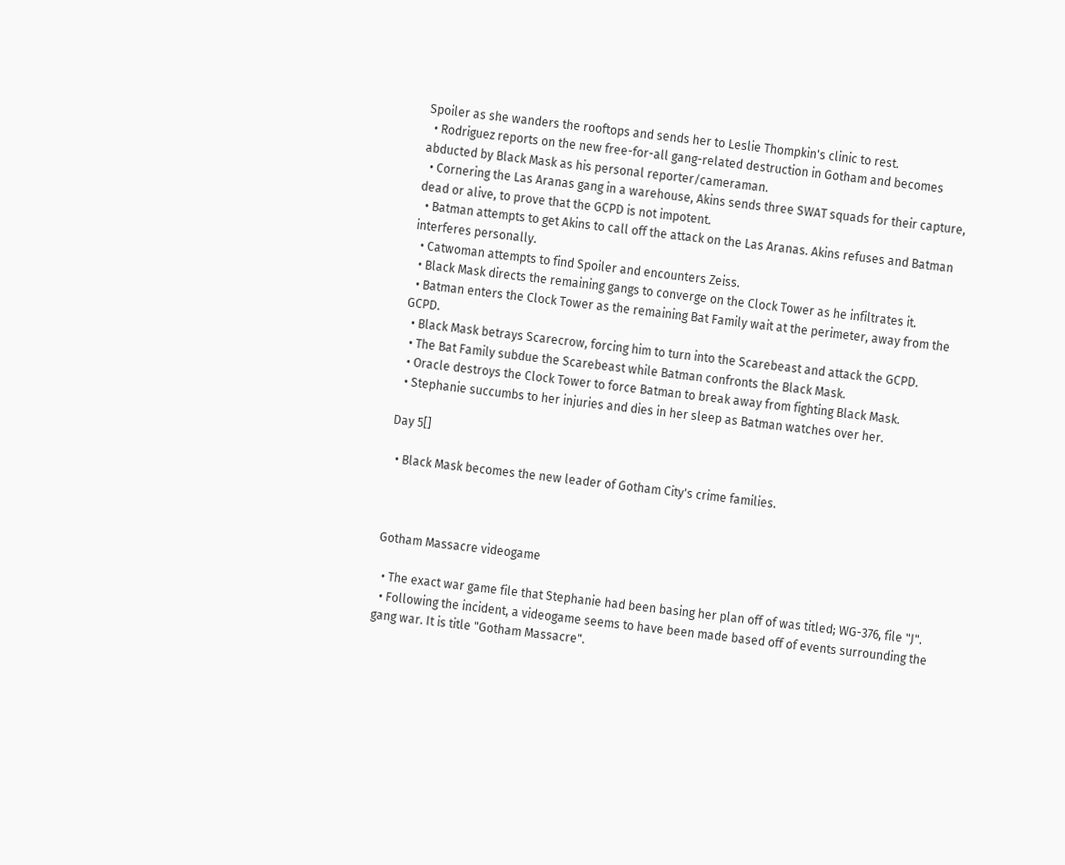Spoiler as she wanders the rooftops and sends her to Leslie Thompkin's clinic to rest.
  • Rodriguez reports on the new free-for-all gang-related destruction in Gotham and becomes abducted by Black Mask as his personal reporter/cameraman.
  • Cornering the Las Aranas gang in a warehouse, Akins sends three SWAT squads for their capture, dead or alive, to prove that the GCPD is not impotent.
  • Batman attempts to get Akins to call off the attack on the Las Aranas. Akins refuses and Batman interferes personally.
  • Catwoman attempts to find Spoiler and encounters Zeiss.
  • Black Mask directs the remaining gangs to converge on the Clock Tower as he infiltrates it.
  • Batman enters the Clock Tower as the remaining Bat Family wait at the perimeter, away from the GCPD.
  • Black Mask betrays Scarecrow, forcing him to turn into the Scarebeast and attack the GCPD.
  • The Bat Family subdue the Scarebeast while Batman confronts the Black Mask.
  • Oracle destroys the Clock Tower to force Batman to break away from fighting Black Mask.
  • Stephanie succumbs to her injuries and dies in her sleep as Batman watches over her.

Day 5[]

  • Black Mask becomes the new leader of Gotham City's crime families.



Gotham Massacre videogame

  • The exact war game file that Stephanie had been basing her plan off of was titled; WG-376, file "J".
  • Following the incident, a videogame seems to have been made based off of events surrounding the gang war. It is title "Gotham Massacre".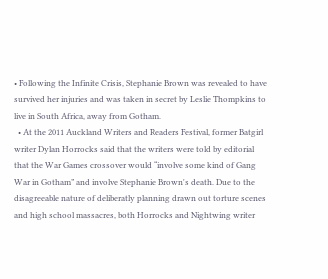• Following the Infinite Crisis, Stephanie Brown was revealed to have survived her injuries and was taken in secret by Leslie Thompkins to live in South Africa, away from Gotham.
  • At the 2011 Auckland Writers and Readers Festival, former Batgirl writer Dylan Horrocks said that the writers were told by editorial that the War Games crossover would “involve some kind of Gang War in Gotham” and involve Stephanie Brown's death. Due to the disagreeable nature of deliberatly planning drawn out torture scenes and high school massacres, both Horrocks and Nightwing writer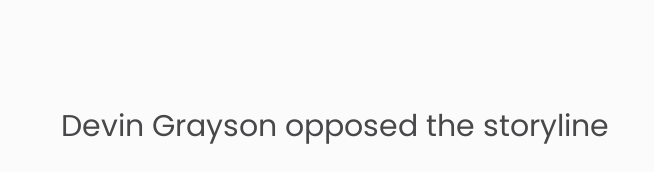Devin Grayson opposed the storyline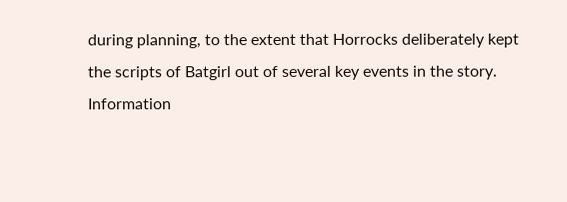during planning, to the extent that Horrocks deliberately kept the scripts of Batgirl out of several key events in the story.
Information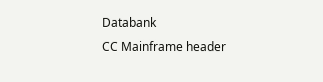Databank
CC Mainframe header